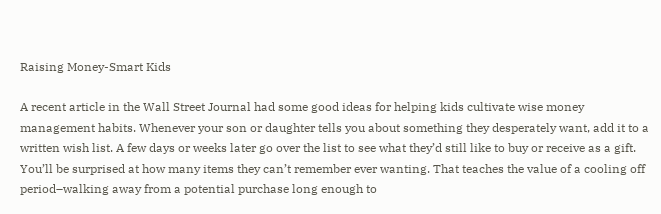Raising Money-Smart Kids

A recent article in the Wall Street Journal had some good ideas for helping kids cultivate wise money management habits. Whenever your son or daughter tells you about something they desperately want, add it to a written wish list. A few days or weeks later go over the list to see what they’d still like to buy or receive as a gift. You’ll be surprised at how many items they can’t remember ever wanting. That teaches the value of a cooling off period–walking away from a potential purchase long enough to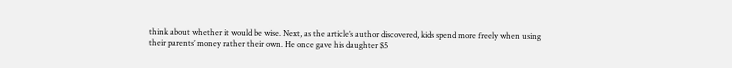think about whether it would be wise. Next, as the article’s author discovered, kids spend more freely when using their parents’ money rather their own. He once gave his daughter $5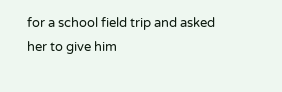for a school field trip and asked her to give him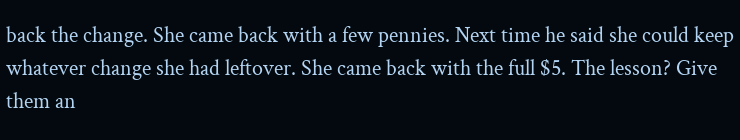back the change. She came back with a few pennies. Next time he said she could keep whatever change she had leftover. She came back with the full $5. The lesson? Give them an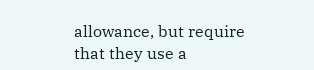allowance, but require that they use a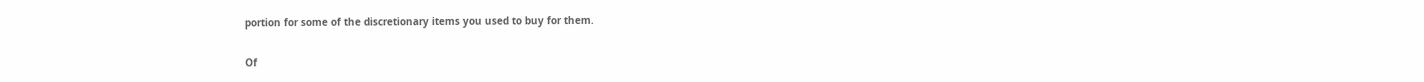portion for some of the discretionary items you used to buy for them.

Of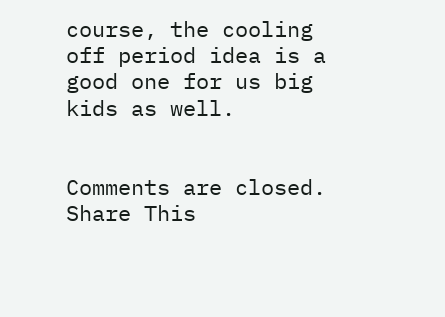course, the cooling off period idea is a good one for us big kids as well.


Comments are closed.
Share This